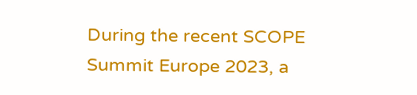During the recent SCOPE Summit Europe 2023, a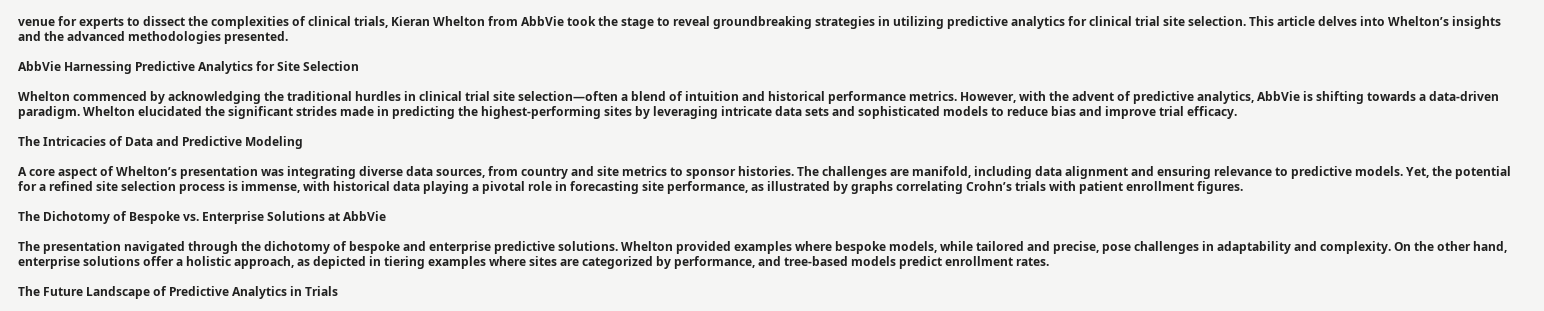venue for experts to dissect the complexities of clinical trials, Kieran Whelton from AbbVie took the stage to reveal groundbreaking strategies in utilizing predictive analytics for clinical trial site selection. This article delves into Whelton’s insights and the advanced methodologies presented.

AbbVie Harnessing Predictive Analytics for Site Selection

Whelton commenced by acknowledging the traditional hurdles in clinical trial site selection—often a blend of intuition and historical performance metrics. However, with the advent of predictive analytics, AbbVie is shifting towards a data-driven paradigm. Whelton elucidated the significant strides made in predicting the highest-performing sites by leveraging intricate data sets and sophisticated models to reduce bias and improve trial efficacy.

The Intricacies of Data and Predictive Modeling

A core aspect of Whelton’s presentation was integrating diverse data sources, from country and site metrics to sponsor histories. The challenges are manifold, including data alignment and ensuring relevance to predictive models. Yet, the potential for a refined site selection process is immense, with historical data playing a pivotal role in forecasting site performance, as illustrated by graphs correlating Crohn’s trials with patient enrollment figures.

The Dichotomy of Bespoke vs. Enterprise Solutions at AbbVie

The presentation navigated through the dichotomy of bespoke and enterprise predictive solutions. Whelton provided examples where bespoke models, while tailored and precise, pose challenges in adaptability and complexity. On the other hand, enterprise solutions offer a holistic approach, as depicted in tiering examples where sites are categorized by performance, and tree-based models predict enrollment rates.

The Future Landscape of Predictive Analytics in Trials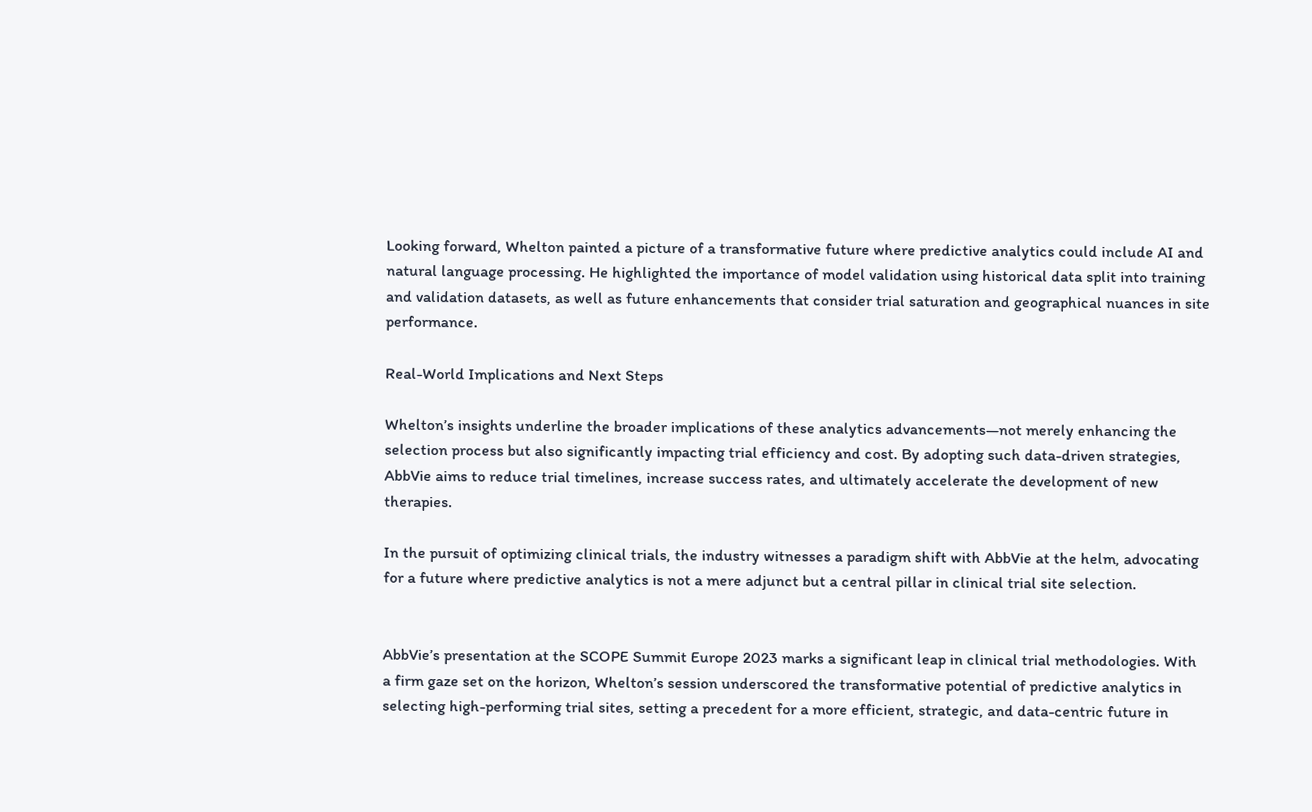Looking forward, Whelton painted a picture of a transformative future where predictive analytics could include AI and natural language processing. He highlighted the importance of model validation using historical data split into training and validation datasets, as well as future enhancements that consider trial saturation and geographical nuances in site performance.

Real-World Implications and Next Steps

Whelton’s insights underline the broader implications of these analytics advancements—not merely enhancing the selection process but also significantly impacting trial efficiency and cost. By adopting such data-driven strategies, AbbVie aims to reduce trial timelines, increase success rates, and ultimately accelerate the development of new therapies.

In the pursuit of optimizing clinical trials, the industry witnesses a paradigm shift with AbbVie at the helm, advocating for a future where predictive analytics is not a mere adjunct but a central pillar in clinical trial site selection.


AbbVie’s presentation at the SCOPE Summit Europe 2023 marks a significant leap in clinical trial methodologies. With a firm gaze set on the horizon, Whelton’s session underscored the transformative potential of predictive analytics in selecting high-performing trial sites, setting a precedent for a more efficient, strategic, and data-centric future in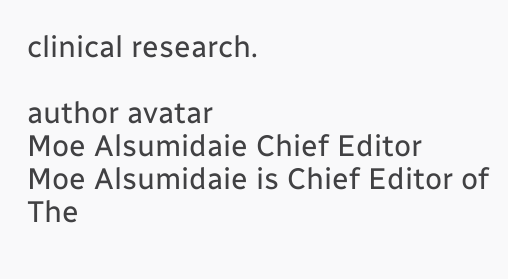clinical research.

author avatar
Moe Alsumidaie Chief Editor
Moe Alsumidaie is Chief Editor of The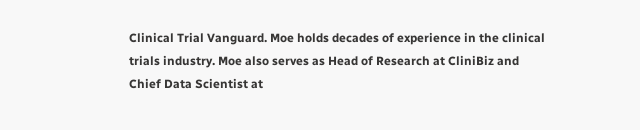Clinical Trial Vanguard. Moe holds decades of experience in the clinical trials industry. Moe also serves as Head of Research at CliniBiz and Chief Data Scientist at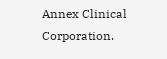Annex Clinical Corporation.